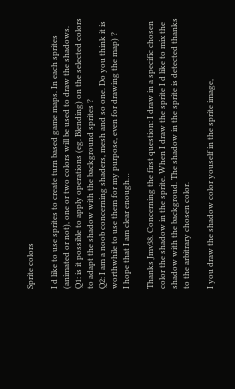Sprite colors

I d like to use sprites to create turn based game maps. In each sprites (animated or not), one or two colors will be used to draw the shadows.
Q1: is it possible to apply operations (eg. Blending) on the selected colors to adapt the shadow with the background sprites ?
Q2: I am a noob concerning shaders, mesh and so one. Do you think it is worthwhile to use them for my purpose, even for drawing the map) ?
I hope that I am clear enough…

Thanks Jmv38. Concerning the first question: I draw in a specific chosen color the shadow in the sprite. When I draw the sprite I d like to mix the shadow with the backgroud. The shadow in the sprite is detected thanks to the arbitrary chosen color.

I you draw the shadow color youself in the sprite image,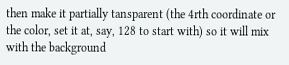then make it partially tansparent (the 4rth coordinate or the color, set it at, say, 128 to start with) so it will mix with the background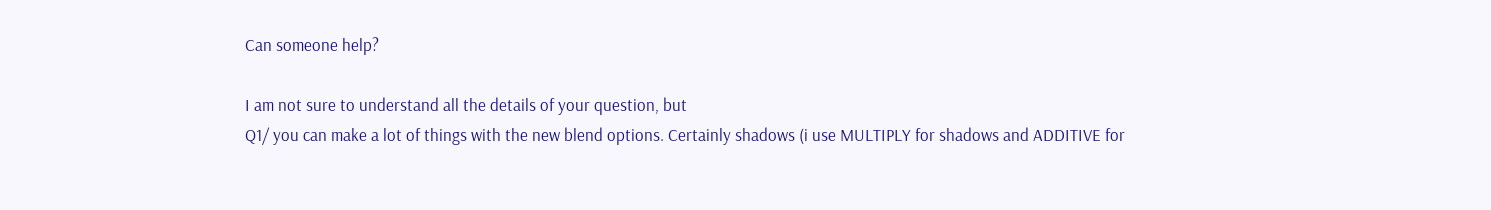Can someone help?

I am not sure to understand all the details of your question, but
Q1/ you can make a lot of things with the new blend options. Certainly shadows (i use MULTIPLY for shadows and ADDITIVE for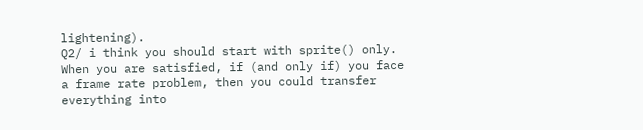lightening).
Q2/ i think you should start with sprite() only. When you are satisfied, if (and only if) you face a frame rate problem, then you could transfer everything into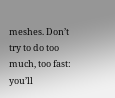meshes. Don’t try to do too much, too fast: you’ll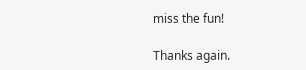miss the fun!

Thanks again.